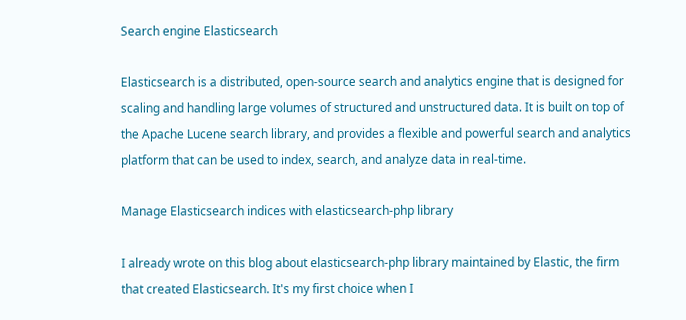Search engine Elasticsearch

Elasticsearch is a distributed, open-source search and analytics engine that is designed for scaling and handling large volumes of structured and unstructured data. It is built on top of the Apache Lucene search library, and provides a flexible and powerful search and analytics platform that can be used to index, search, and analyze data in real-time.

Manage Elasticsearch indices with elasticsearch-php library

I already wrote on this blog about elasticsearch-php library maintained by Elastic, the firm that created Elasticsearch. It's my first choice when I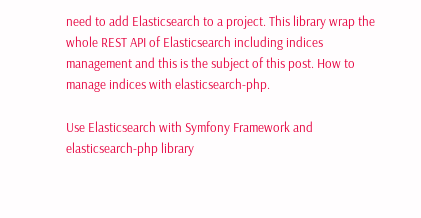need to add Elasticsearch to a project. This library wrap the whole REST API of Elasticsearch including indices management and this is the subject of this post. How to manage indices with elasticsearch-php.

Use Elasticsearch with Symfony Framework and elasticsearch-php library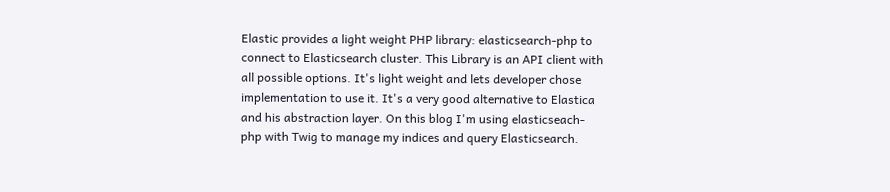Elastic provides a light weight PHP library: elasticsearch-php to connect to Elasticsearch cluster. This Library is an API client with all possible options. It's light weight and lets developer chose implementation to use it. It's a very good alternative to Elastica and his abstraction layer. On this blog I'm using elasticseach-php with Twig to manage my indices and query Elasticsearch.